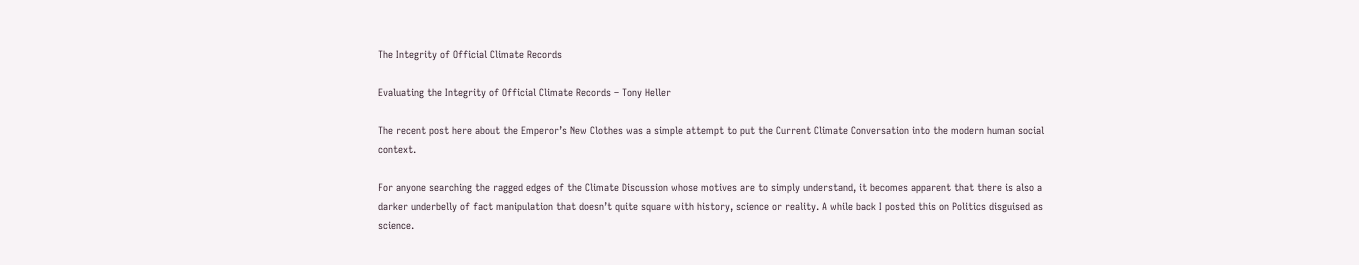The Integrity of Official Climate Records

Evaluating the Integrity of Official Climate Records – Tony Heller

The recent post here about the Emperor’s New Clothes was a simple attempt to put the Current Climate Conversation into the modern human social context.

For anyone searching the ragged edges of the Climate Discussion whose motives are to simply understand, it becomes apparent that there is also a darker underbelly of fact manipulation that doesn’t quite square with history, science or reality. A while back I posted this on Politics disguised as science.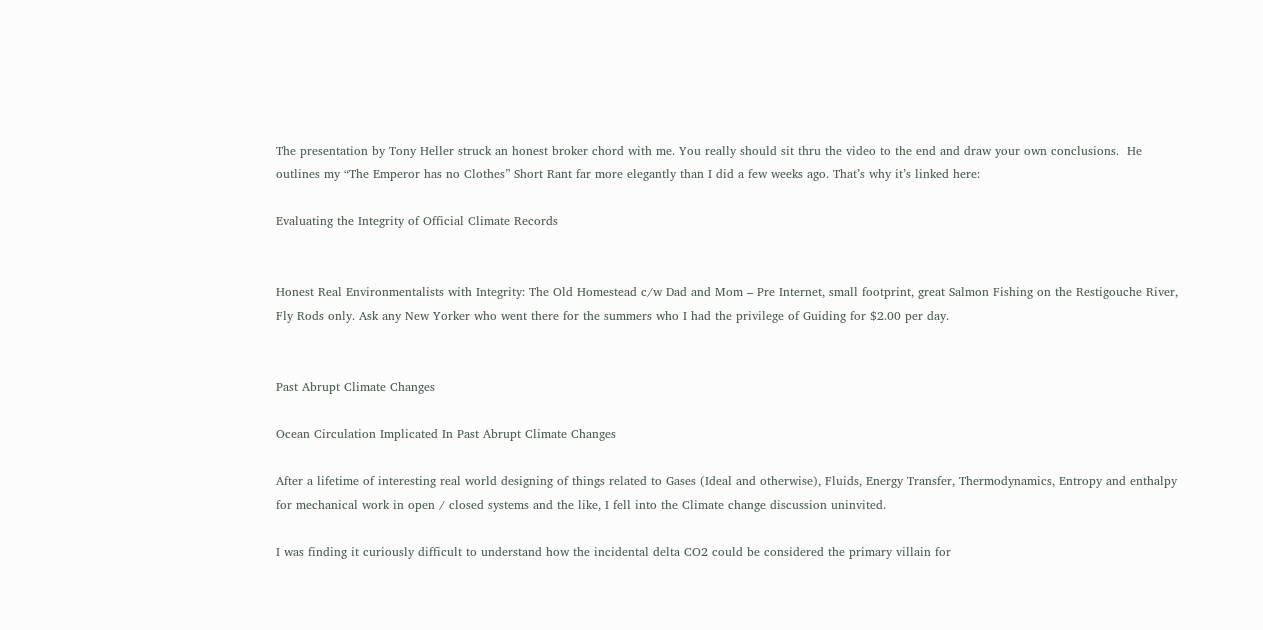The presentation by Tony Heller struck an honest broker chord with me. You really should sit thru the video to the end and draw your own conclusions.  He outlines my “The Emperor has no Clothes” Short Rant far more elegantly than I did a few weeks ago. That’s why it’s linked here:

Evaluating the Integrity of Official Climate Records


Honest Real Environmentalists with Integrity: The Old Homestead c/w Dad and Mom – Pre Internet, small footprint, great Salmon Fishing on the Restigouche River, Fly Rods only. Ask any New Yorker who went there for the summers who I had the privilege of Guiding for $2.00 per day.


Past Abrupt Climate Changes

Ocean Circulation Implicated In Past Abrupt Climate Changes

After a lifetime of interesting real world designing of things related to Gases (Ideal and otherwise), Fluids, Energy Transfer, Thermodynamics, Entropy and enthalpy for mechanical work in open / closed systems and the like, I fell into the Climate change discussion uninvited.

I was finding it curiously difficult to understand how the incidental delta CO2 could be considered the primary villain for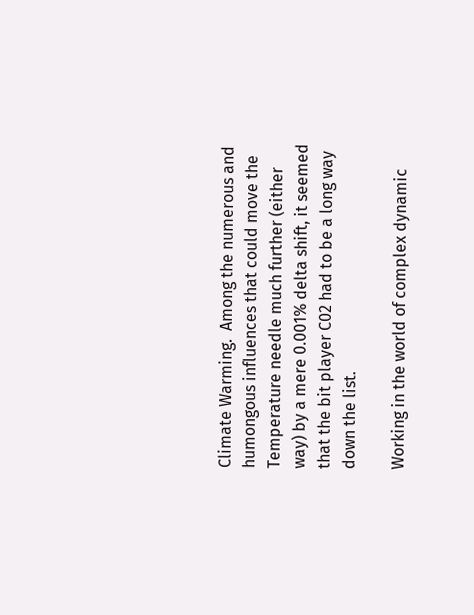Climate Warming.  Among the numerous and humongous influences that could move the Temperature needle much further (either way) by a mere 0.001% delta shift, it seemed that the bit player C02 had to be a long way down the list.

Working in the world of complex dynamic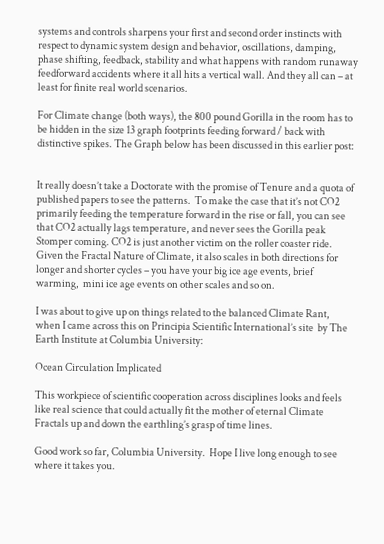systems and controls sharpens your first and second order instincts with respect to dynamic system design and behavior, oscillations, damping, phase shifting, feedback, stability and what happens with random runaway feedforward accidents where it all hits a vertical wall. And they all can – at least for finite real world scenarios.

For Climate change (both ways), the 800 pound Gorilla in the room has to be hidden in the size 13 graph footprints feeding forward / back with distinctive spikes. The Graph below has been discussed in this earlier post:


It really doesn’t take a Doctorate with the promise of Tenure and a quota of published papers to see the patterns.  To make the case that it’s not CO2 primarily feeding the temperature forward in the rise or fall, you can see that CO2 actually lags temperature, and never sees the Gorilla peak Stomper coming. CO2 is just another victim on the roller coaster ride. Given the Fractal Nature of Climate, it also scales in both directions for longer and shorter cycles – you have your big ice age events, brief warming,  mini ice age events on other scales and so on.

I was about to give up on things related to the balanced Climate Rant, when I came across this on Principia Scientific International’s site  by The Earth Institute at Columbia University:

Ocean Circulation Implicated

This workpiece of scientific cooperation across disciplines looks and feels like real science that could actually fit the mother of eternal Climate Fractals up and down the earthling’s grasp of time lines.

Good work so far, Columbia University.  Hope I live long enough to see where it takes you.